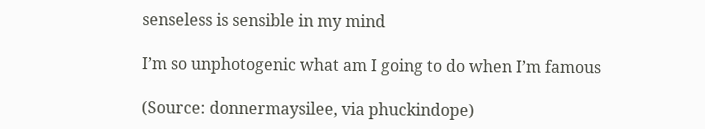senseless is sensible in my mind

I’m so unphotogenic what am I going to do when I’m famous

(Source: donnermaysilee, via phuckindope)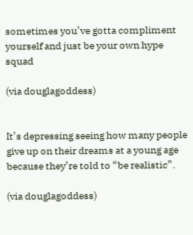sometimes you’ve gotta compliment yourself and just be your own hype squad

(via douglagoddess)


It’s depressing seeing how many people give up on their dreams at a young age because they’re told to “be realistic”.

(via douglagoddess)